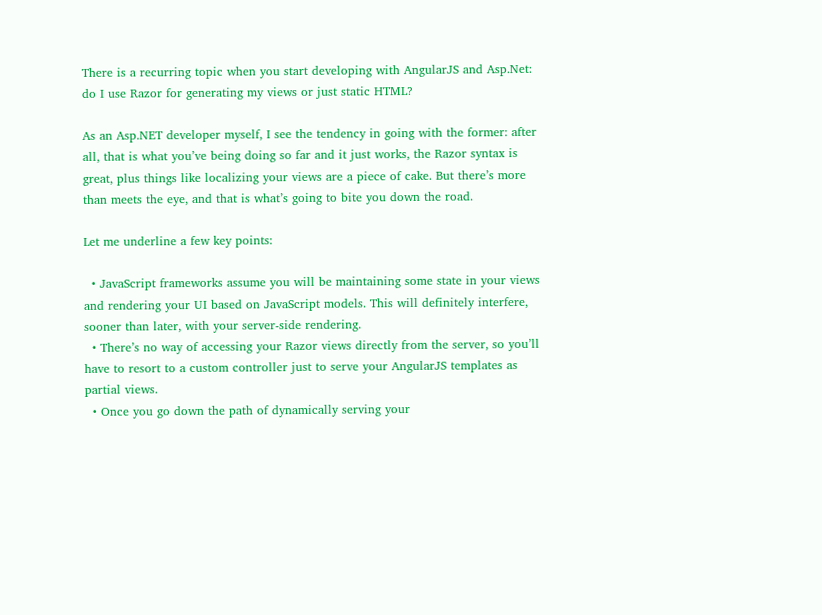There is a recurring topic when you start developing with AngularJS and Asp.Net: do I use Razor for generating my views or just static HTML?

As an Asp.NET developer myself, I see the tendency in going with the former: after all, that is what you’ve being doing so far and it just works, the Razor syntax is great, plus things like localizing your views are a piece of cake. But there’s more than meets the eye, and that is what’s going to bite you down the road.

Let me underline a few key points:

  • JavaScript frameworks assume you will be maintaining some state in your views and rendering your UI based on JavaScript models. This will definitely interfere, sooner than later, with your server-side rendering.
  • There’s no way of accessing your Razor views directly from the server, so you’ll have to resort to a custom controller just to serve your AngularJS templates as partial views.
  • Once you go down the path of dynamically serving your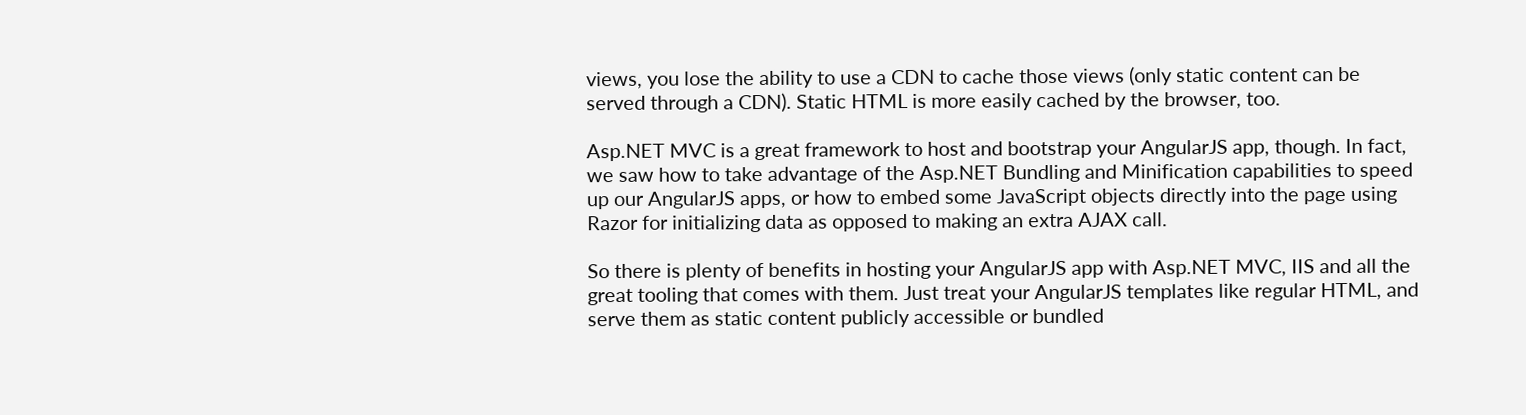views, you lose the ability to use a CDN to cache those views (only static content can be served through a CDN). Static HTML is more easily cached by the browser, too.

Asp.NET MVC is a great framework to host and bootstrap your AngularJS app, though. In fact, we saw how to take advantage of the Asp.NET Bundling and Minification capabilities to speed up our AngularJS apps, or how to embed some JavaScript objects directly into the page using Razor for initializing data as opposed to making an extra AJAX call.

So there is plenty of benefits in hosting your AngularJS app with Asp.NET MVC, IIS and all the great tooling that comes with them. Just treat your AngularJS templates like regular HTML, and serve them as static content publicly accessible or bundled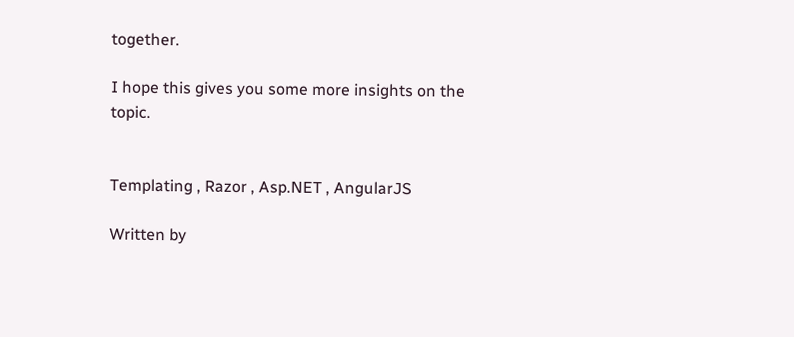together.

I hope this gives you some more insights on the topic.


Templating , Razor , Asp.NET , AngularJS

Written by